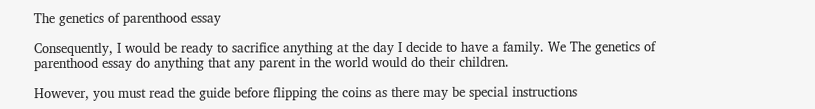The genetics of parenthood essay

Consequently, I would be ready to sacrifice anything at the day I decide to have a family. We The genetics of parenthood essay do anything that any parent in the world would do their children.

However, you must read the guide before flipping the coins as there may be special instructions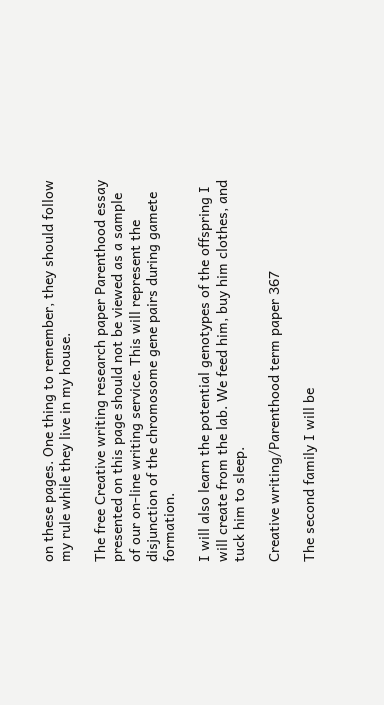on these pages. One thing to remember, they should follow my rule while they live in my house.

The free Creative writing research paper Parenthood essay presented on this page should not be viewed as a sample of our on-line writing service. This will represent the disjunction of the chromosome gene pairs during gamete formation.

I will also learn the potential genotypes of the offspring I will create from the lab. We feed him, buy him clothes, and tuck him to sleep.

Creative writing/Parenthood term paper 367

The second family I will be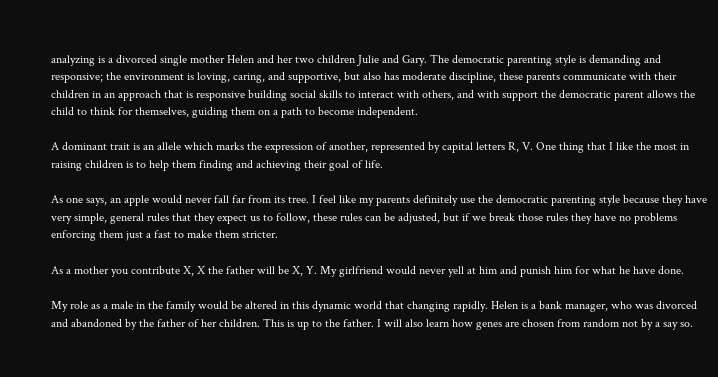analyzing is a divorced single mother Helen and her two children Julie and Gary. The democratic parenting style is demanding and responsive; the environment is loving, caring, and supportive, but also has moderate discipline, these parents communicate with their children in an approach that is responsive building social skills to interact with others, and with support the democratic parent allows the child to think for themselves, guiding them on a path to become independent.

A dominant trait is an allele which marks the expression of another, represented by capital letters R, V. One thing that I like the most in raising children is to help them finding and achieving their goal of life.

As one says, an apple would never fall far from its tree. I feel like my parents definitely use the democratic parenting style because they have very simple, general rules that they expect us to follow, these rules can be adjusted, but if we break those rules they have no problems enforcing them just a fast to make them stricter.

As a mother you contribute X, X the father will be X, Y. My girlfriend would never yell at him and punish him for what he have done.

My role as a male in the family would be altered in this dynamic world that changing rapidly. Helen is a bank manager, who was divorced and abandoned by the father of her children. This is up to the father. I will also learn how genes are chosen from random not by a say so.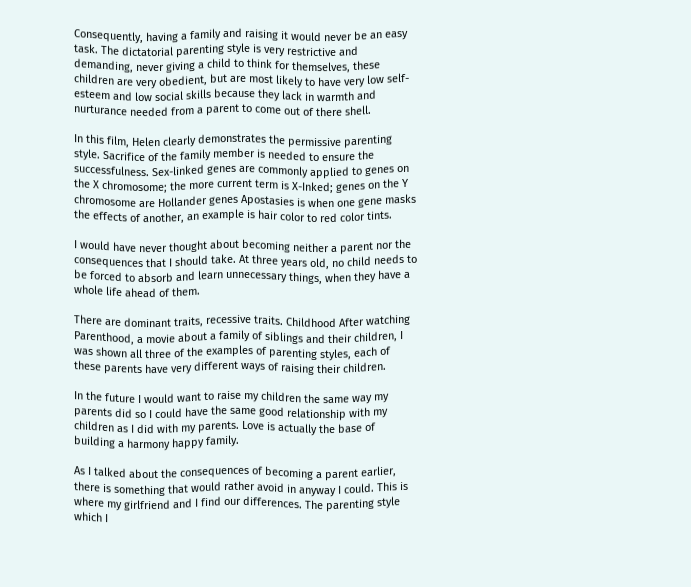Consequently, having a family and raising it would never be an easy task. The dictatorial parenting style is very restrictive and demanding, never giving a child to think for themselves, these children are very obedient, but are most likely to have very low self-esteem and low social skills because they lack in warmth and nurturance needed from a parent to come out of there shell.

In this film, Helen clearly demonstrates the permissive parenting style. Sacrifice of the family member is needed to ensure the successfulness. Sex-linked genes are commonly applied to genes on the X chromosome; the more current term is X-Inked; genes on the Y chromosome are Hollander genes Apostasies is when one gene masks the effects of another, an example is hair color to red color tints.

I would have never thought about becoming neither a parent nor the consequences that I should take. At three years old, no child needs to be forced to absorb and learn unnecessary things, when they have a whole life ahead of them.

There are dominant traits, recessive traits. Childhood After watching Parenthood, a movie about a family of siblings and their children, I was shown all three of the examples of parenting styles, each of these parents have very different ways of raising their children.

In the future I would want to raise my children the same way my parents did so I could have the same good relationship with my children as I did with my parents. Love is actually the base of building a harmony happy family.

As I talked about the consequences of becoming a parent earlier, there is something that would rather avoid in anyway I could. This is where my girlfriend and I find our differences. The parenting style which I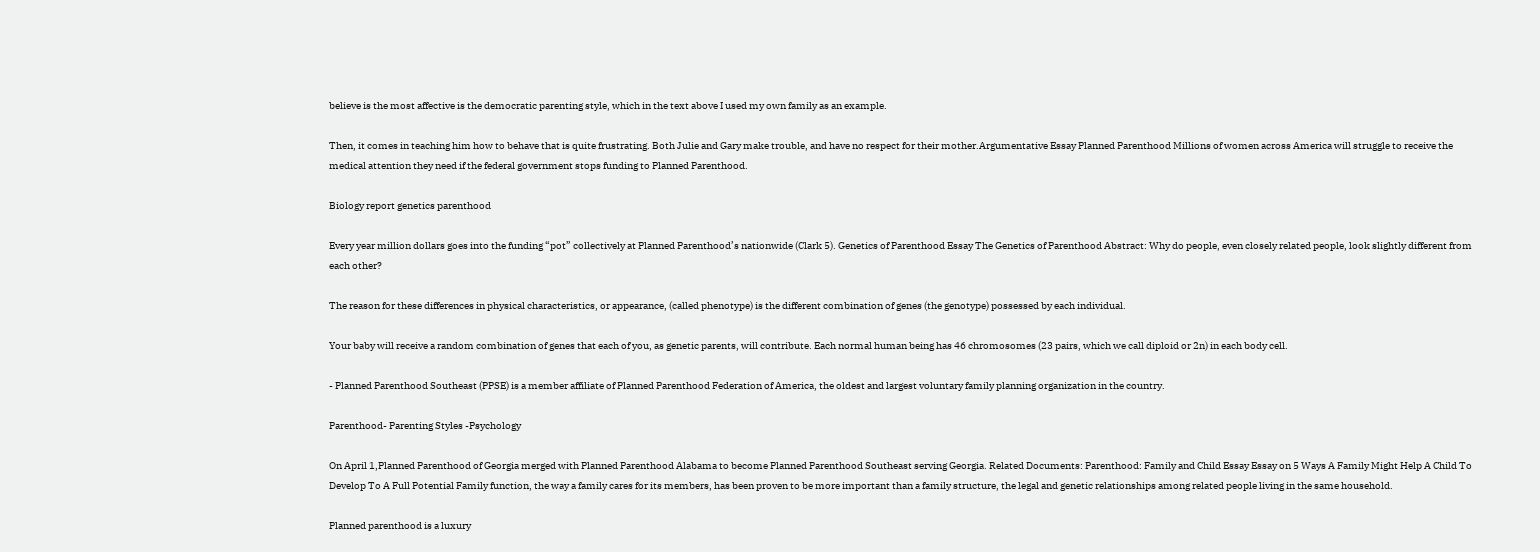believe is the most affective is the democratic parenting style, which in the text above I used my own family as an example.

Then, it comes in teaching him how to behave that is quite frustrating. Both Julie and Gary make trouble, and have no respect for their mother.Argumentative Essay Planned Parenthood Millions of women across America will struggle to receive the medical attention they need if the federal government stops funding to Planned Parenthood.

Biology report genetics parenthood

Every year million dollars goes into the funding “pot” collectively at Planned Parenthood’s nationwide (Clark 5). Genetics of Parenthood Essay The Genetics of Parenthood Abstract: Why do people, even closely related people, look slightly different from each other?

The reason for these differences in physical characteristics, or appearance, (called phenotype) is the different combination of genes (the genotype) possessed by each individual.

Your baby will receive a random combination of genes that each of you, as genetic parents, will contribute. Each normal human being has 46 chromosomes (23 pairs, which we call diploid or 2n) in each body cell.

- Planned Parenthood Southeast (PPSE) is a member affiliate of Planned Parenthood Federation of America, the oldest and largest voluntary family planning organization in the country.

Parenthood- Parenting Styles -Psychology

On April 1,Planned Parenthood of Georgia merged with Planned Parenthood Alabama to become Planned Parenthood Southeast serving Georgia. Related Documents: Parenthood: Family and Child Essay Essay on 5 Ways A Family Might Help A Child To Develop To A Full Potential Family function, the way a family cares for its members, has been proven to be more important than a family structure, the legal and genetic relationships among related people living in the same household.

Planned parenthood is a luxury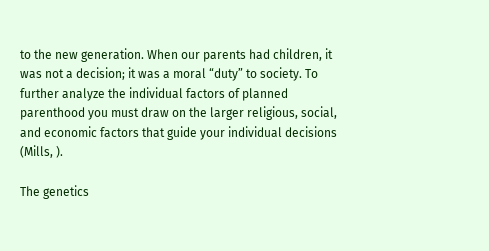to the new generation. When our parents had children, it was not a decision; it was a moral “duty” to society. To further analyze the individual factors of planned parenthood you must draw on the larger religious, social, and economic factors that guide your individual decisions (Mills, ).

The genetics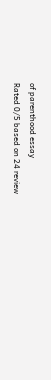of parenthood essay
Rated 0/5 based on 24 review